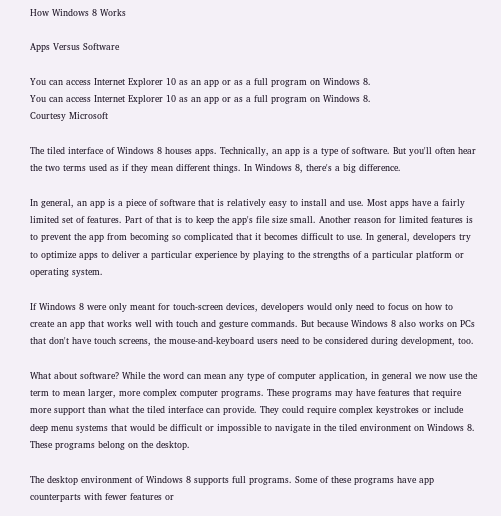How Windows 8 Works

Apps Versus Software

You can access Internet Explorer 10 as an app or as a full program on Windows 8.
You can access Internet Explorer 10 as an app or as a full program on Windows 8.
Courtesy Microsoft

The tiled interface of Windows 8 houses apps. Technically, an app is a type of software. But you'll often hear the two terms used as if they mean different things. In Windows 8, there's a big difference.

In general, an app is a piece of software that is relatively easy to install and use. Most apps have a fairly limited set of features. Part of that is to keep the app's file size small. Another reason for limited features is to prevent the app from becoming so complicated that it becomes difficult to use. In general, developers try to optimize apps to deliver a particular experience by playing to the strengths of a particular platform or operating system.

If Windows 8 were only meant for touch-screen devices, developers would only need to focus on how to create an app that works well with touch and gesture commands. But because Windows 8 also works on PCs that don't have touch screens, the mouse-and-keyboard users need to be considered during development, too.

What about software? While the word can mean any type of computer application, in general we now use the term to mean larger, more complex computer programs. These programs may have features that require more support than what the tiled interface can provide. They could require complex keystrokes or include deep menu systems that would be difficult or impossible to navigate in the tiled environment on Windows 8. These programs belong on the desktop.

The desktop environment of Windows 8 supports full programs. Some of these programs have app counterparts with fewer features or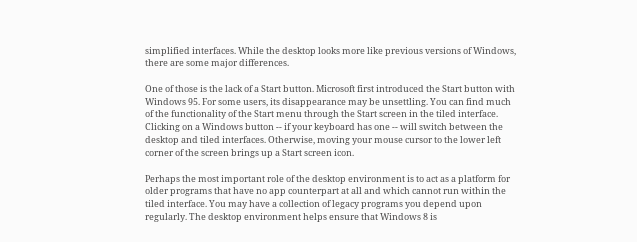simplified interfaces. While the desktop looks more like previous versions of Windows, there are some major differences.

One of those is the lack of a Start button. Microsoft first introduced the Start button with Windows 95. For some users, its disappearance may be unsettling. You can find much of the functionality of the Start menu through the Start screen in the tiled interface. Clicking on a Windows button -- if your keyboard has one -- will switch between the desktop and tiled interfaces. Otherwise, moving your mouse cursor to the lower left corner of the screen brings up a Start screen icon.

Perhaps the most important role of the desktop environment is to act as a platform for older programs that have no app counterpart at all and which cannot run within the tiled interface. You may have a collection of legacy programs you depend upon regularly. The desktop environment helps ensure that Windows 8 is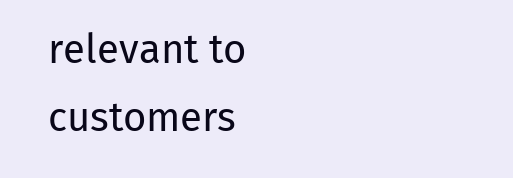relevant to customers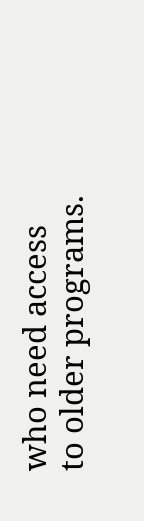who need access to older programs.